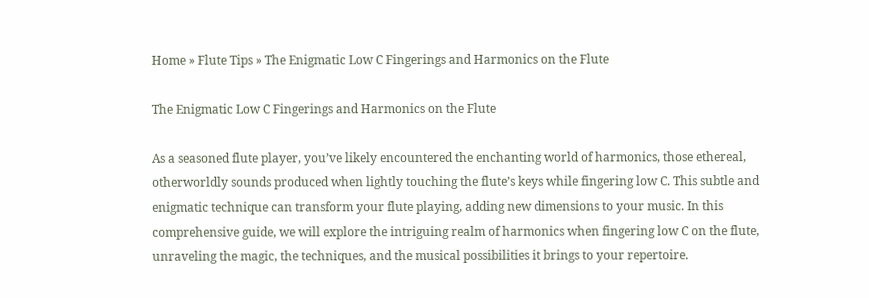Home » Flute Tips » The Enigmatic Low C Fingerings and Harmonics on the Flute

The Enigmatic Low C Fingerings and Harmonics on the Flute

As a seasoned flute player, you’ve likely encountered the enchanting world of harmonics, those ethereal, otherworldly sounds produced when lightly touching the flute’s keys while fingering low C. This subtle and enigmatic technique can transform your flute playing, adding new dimensions to your music. In this comprehensive guide, we will explore the intriguing realm of harmonics when fingering low C on the flute, unraveling the magic, the techniques, and the musical possibilities it brings to your repertoire.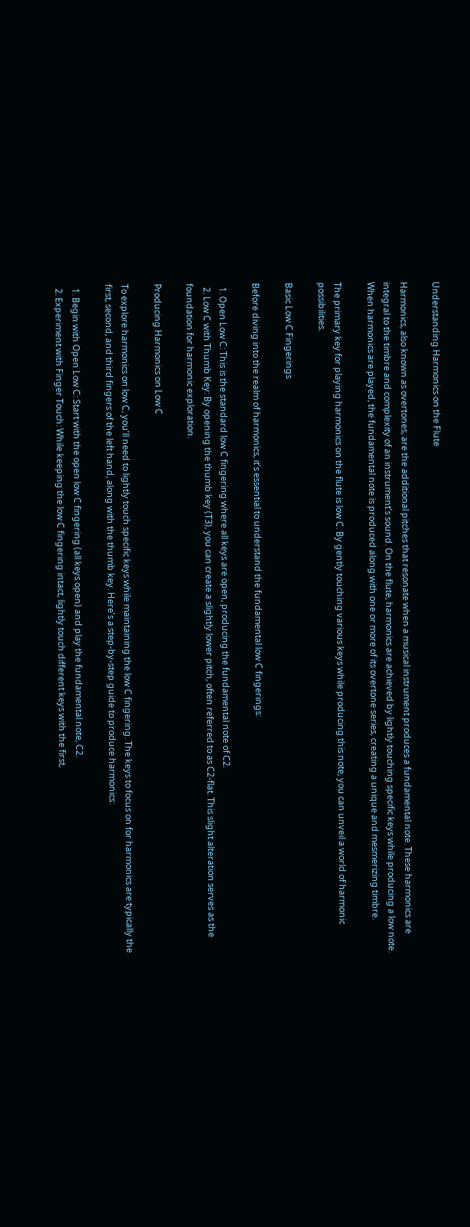Understanding Harmonics on the Flute

Harmonics, also known as overtones, are the additional pitches that resonate when a musical instrument produces a fundamental note. These harmonics are integral to the timbre and complexity of an instrument’s sound. On the flute, harmonics are achieved by lightly touching specific keys while producing a low note. When harmonics are played, the fundamental note is produced along with one or more of its overtone series, creating a unique and mesmerizing timbre.

The primary key for playing harmonics on the flute is low C. By gently touching various keys while producing this note, you can unveil a world of harmonic possibilities.

Basic Low C Fingerings

Before diving into the realm of harmonics, it’s essential to understand the fundamental low C fingerings:

  1. Open Low C: This is the standard low C fingering where all keys are open, producing the fundamental note of C2.
  2. Low C with Thumb Key: By opening the thumb key (T3), you can create a slightly lower pitch, often referred to as C2-flat. This slight alteration serves as the foundation for harmonic exploration.

Producing Harmonics on Low C

To explore harmonics on low C, you’ll need to lightly touch specific keys while maintaining the low C fingering. The keys to focus on for harmonics are typically the first, second, and third fingers of the left hand, along with the thumb key. Here’s a step-by-step guide to produce harmonics:

  1. Begin with Open Low C: Start with the open low C fingering (all keys open) and play the fundamental note, C2.
  2. Experiment with Finger Touch: While keeping the low C fingering intact, lightly touch different keys with the first,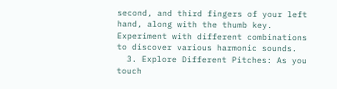second, and third fingers of your left hand, along with the thumb key. Experiment with different combinations to discover various harmonic sounds.
  3. Explore Different Pitches: As you touch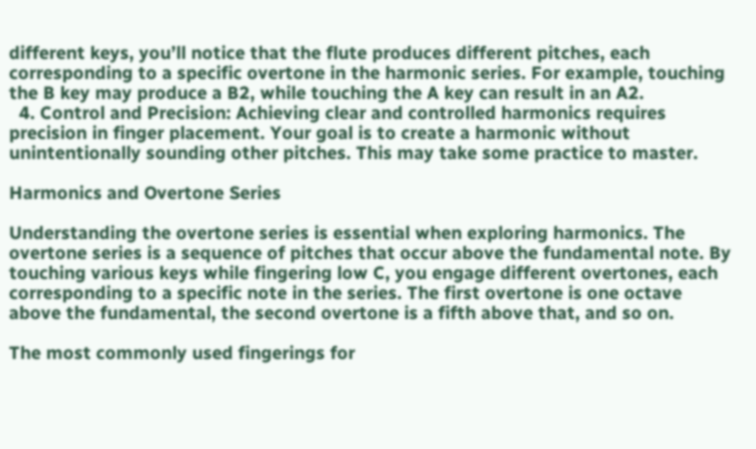different keys, you’ll notice that the flute produces different pitches, each corresponding to a specific overtone in the harmonic series. For example, touching the B key may produce a B2, while touching the A key can result in an A2.
  4. Control and Precision: Achieving clear and controlled harmonics requires precision in finger placement. Your goal is to create a harmonic without unintentionally sounding other pitches. This may take some practice to master.

Harmonics and Overtone Series

Understanding the overtone series is essential when exploring harmonics. The overtone series is a sequence of pitches that occur above the fundamental note. By touching various keys while fingering low C, you engage different overtones, each corresponding to a specific note in the series. The first overtone is one octave above the fundamental, the second overtone is a fifth above that, and so on.

The most commonly used fingerings for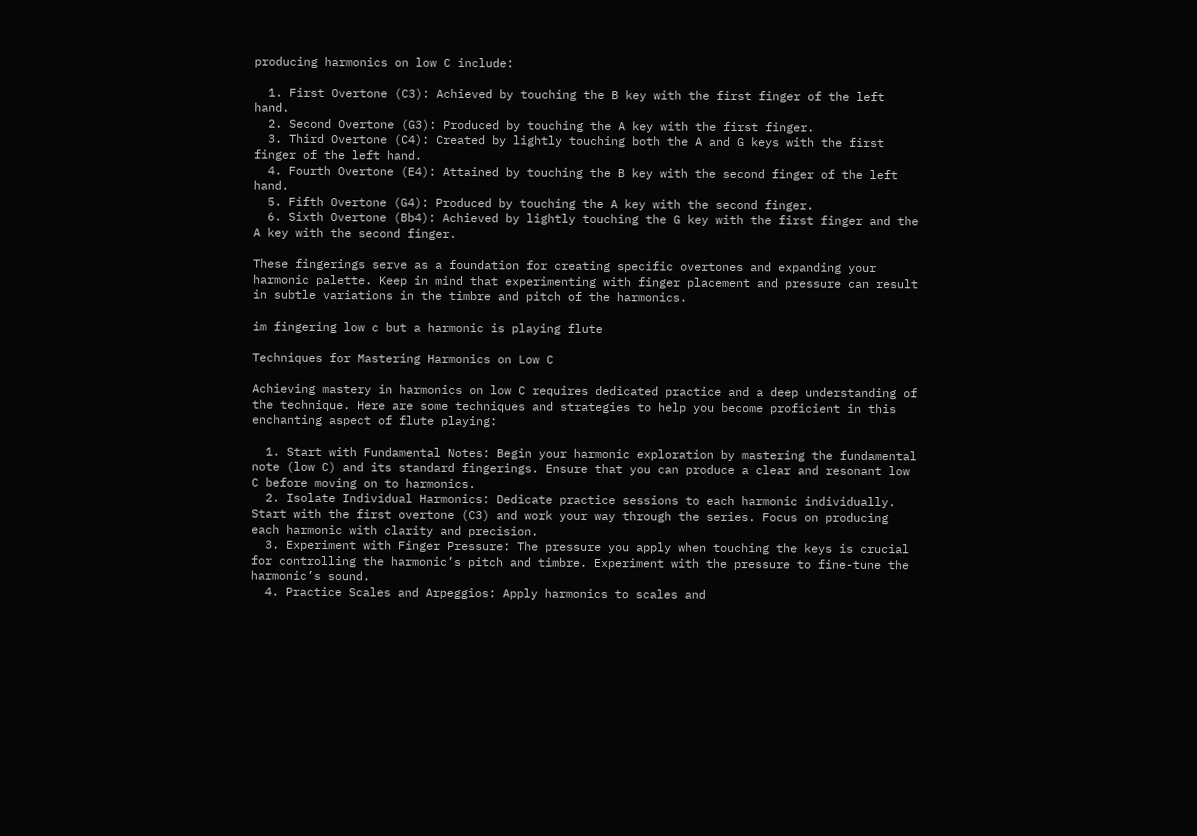producing harmonics on low C include:

  1. First Overtone (C3): Achieved by touching the B key with the first finger of the left hand.
  2. Second Overtone (G3): Produced by touching the A key with the first finger.
  3. Third Overtone (C4): Created by lightly touching both the A and G keys with the first finger of the left hand.
  4. Fourth Overtone (E4): Attained by touching the B key with the second finger of the left hand.
  5. Fifth Overtone (G4): Produced by touching the A key with the second finger.
  6. Sixth Overtone (Bb4): Achieved by lightly touching the G key with the first finger and the A key with the second finger.

These fingerings serve as a foundation for creating specific overtones and expanding your harmonic palette. Keep in mind that experimenting with finger placement and pressure can result in subtle variations in the timbre and pitch of the harmonics.

im fingering low c but a harmonic is playing flute

Techniques for Mastering Harmonics on Low C

Achieving mastery in harmonics on low C requires dedicated practice and a deep understanding of the technique. Here are some techniques and strategies to help you become proficient in this enchanting aspect of flute playing:

  1. Start with Fundamental Notes: Begin your harmonic exploration by mastering the fundamental note (low C) and its standard fingerings. Ensure that you can produce a clear and resonant low C before moving on to harmonics.
  2. Isolate Individual Harmonics: Dedicate practice sessions to each harmonic individually. Start with the first overtone (C3) and work your way through the series. Focus on producing each harmonic with clarity and precision.
  3. Experiment with Finger Pressure: The pressure you apply when touching the keys is crucial for controlling the harmonic’s pitch and timbre. Experiment with the pressure to fine-tune the harmonic’s sound.
  4. Practice Scales and Arpeggios: Apply harmonics to scales and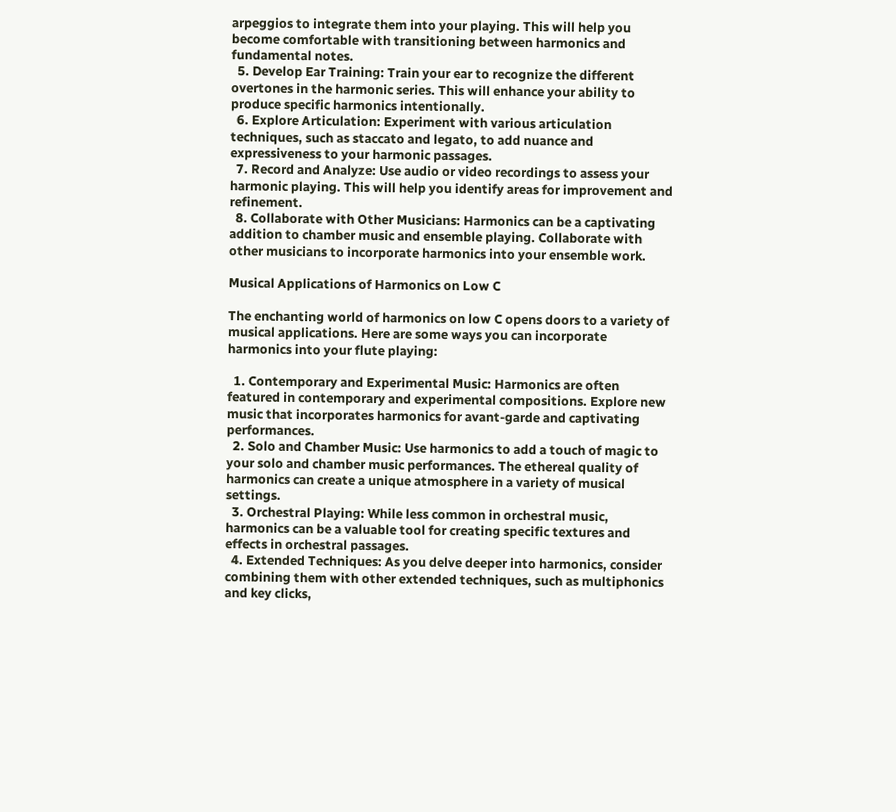arpeggios to integrate them into your playing. This will help you become comfortable with transitioning between harmonics and fundamental notes.
  5. Develop Ear Training: Train your ear to recognize the different overtones in the harmonic series. This will enhance your ability to produce specific harmonics intentionally.
  6. Explore Articulation: Experiment with various articulation techniques, such as staccato and legato, to add nuance and expressiveness to your harmonic passages.
  7. Record and Analyze: Use audio or video recordings to assess your harmonic playing. This will help you identify areas for improvement and refinement.
  8. Collaborate with Other Musicians: Harmonics can be a captivating addition to chamber music and ensemble playing. Collaborate with other musicians to incorporate harmonics into your ensemble work.

Musical Applications of Harmonics on Low C

The enchanting world of harmonics on low C opens doors to a variety of musical applications. Here are some ways you can incorporate harmonics into your flute playing:

  1. Contemporary and Experimental Music: Harmonics are often featured in contemporary and experimental compositions. Explore new music that incorporates harmonics for avant-garde and captivating performances.
  2. Solo and Chamber Music: Use harmonics to add a touch of magic to your solo and chamber music performances. The ethereal quality of harmonics can create a unique atmosphere in a variety of musical settings.
  3. Orchestral Playing: While less common in orchestral music, harmonics can be a valuable tool for creating specific textures and effects in orchestral passages.
  4. Extended Techniques: As you delve deeper into harmonics, consider combining them with other extended techniques, such as multiphonics and key clicks,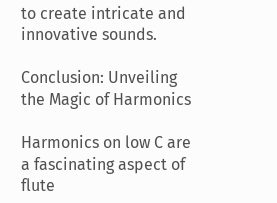to create intricate and innovative sounds.

Conclusion: Unveiling the Magic of Harmonics

Harmonics on low C are a fascinating aspect of flute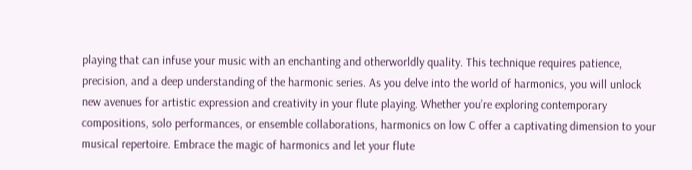playing that can infuse your music with an enchanting and otherworldly quality. This technique requires patience, precision, and a deep understanding of the harmonic series. As you delve into the world of harmonics, you will unlock new avenues for artistic expression and creativity in your flute playing. Whether you’re exploring contemporary compositions, solo performances, or ensemble collaborations, harmonics on low C offer a captivating dimension to your musical repertoire. Embrace the magic of harmonics and let your flute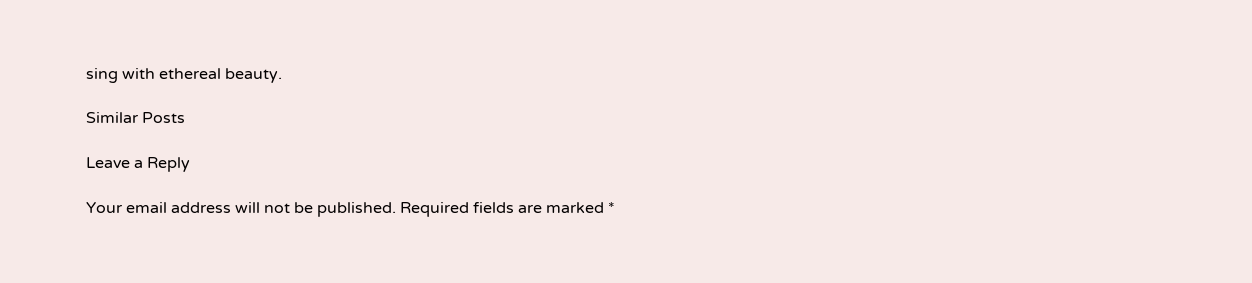sing with ethereal beauty.

Similar Posts

Leave a Reply

Your email address will not be published. Required fields are marked *